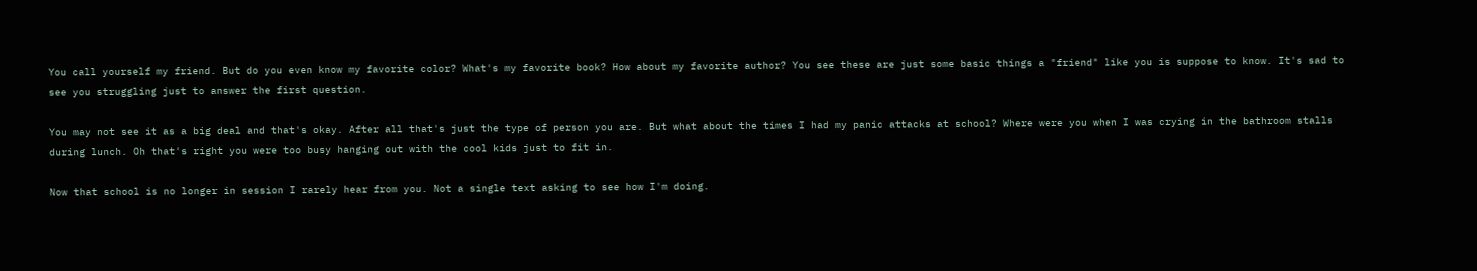You call yourself my friend. But do you even know my favorite color? What's my favorite book? How about my favorite author? You see these are just some basic things a "friend" like you is suppose to know. It's sad to see you struggling just to answer the first question.

You may not see it as a big deal and that's okay. After all that's just the type of person you are. But what about the times I had my panic attacks at school? Where were you when I was crying in the bathroom stalls during lunch. Oh that's right you were too busy hanging out with the cool kids just to fit in.

Now that school is no longer in session I rarely hear from you. Not a single text asking to see how I'm doing.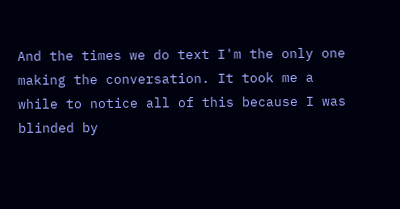And the times we do text I'm the only one making the conversation. It took me a while to notice all of this because I was blinded by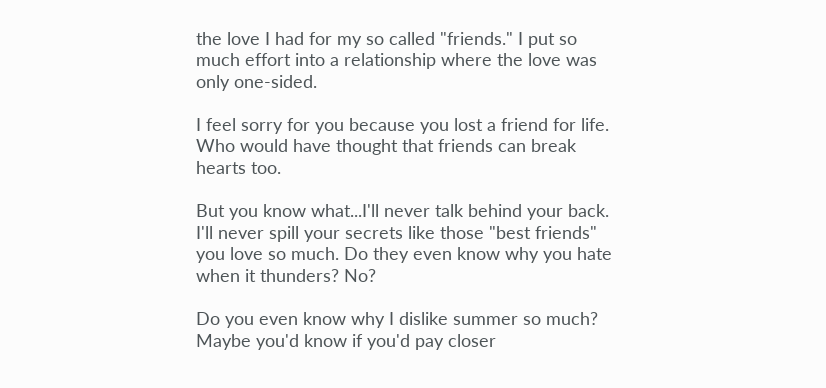the love I had for my so called "friends." I put so much effort into a relationship where the love was only one-sided.

I feel sorry for you because you lost a friend for life. Who would have thought that friends can break hearts too.

But you know what...I'll never talk behind your back. I'll never spill your secrets like those "best friends" you love so much. Do they even know why you hate when it thunders? No?

Do you even know why I dislike summer so much? Maybe you'd know if you'd pay closer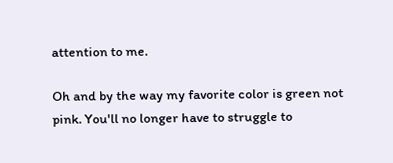attention to me.

Oh and by the way my favorite color is green not pink. You'll no longer have to struggle to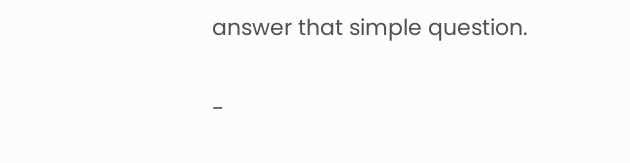answer that simple question.

-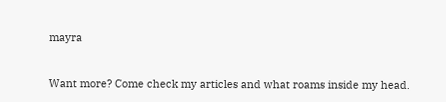mayra


Want more? Come check my articles and what roams inside my head.